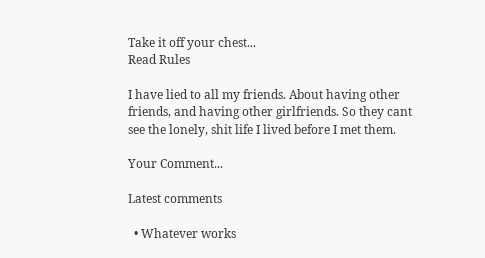Take it off your chest...
Read Rules

I have lied to all my friends. About having other friends, and having other girlfriends. So they cant see the lonely, shit life I lived before I met them.

Your Comment...

Latest comments

  • Whatever works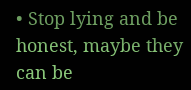• Stop lying and be honest, maybe they can be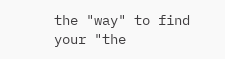the "way" to find your "the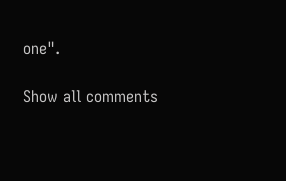one".

Show all comments